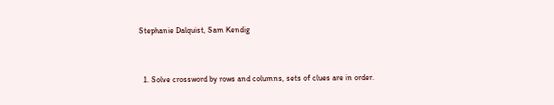Stephanie Dalquist, Sam Kendig


  1. Solve crossword by rows and columns, sets of clues are in order.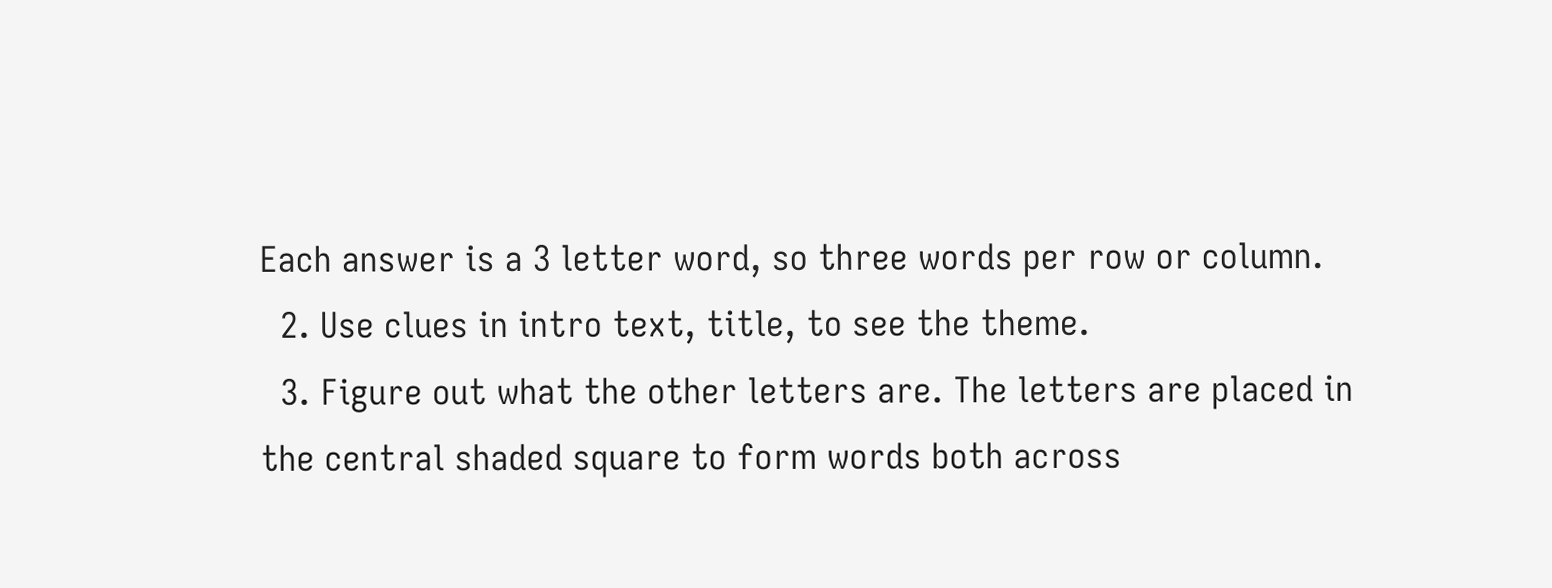Each answer is a 3 letter word, so three words per row or column.
  2. Use clues in intro text, title, to see the theme.
  3. Figure out what the other letters are. The letters are placed in the central shaded square to form words both across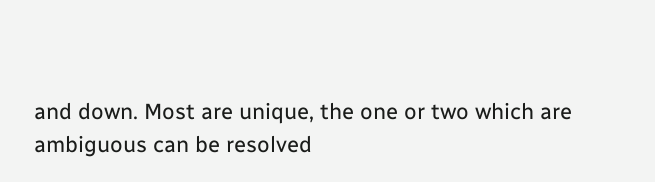and down. Most are unique, the one or two which are ambiguous can be resolved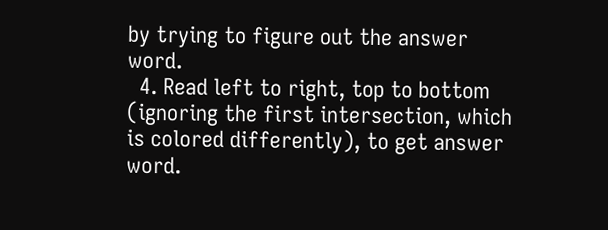by trying to figure out the answer word.
  4. Read left to right, top to bottom (ignoring the first intersection, which is colored differently), to get answer word.